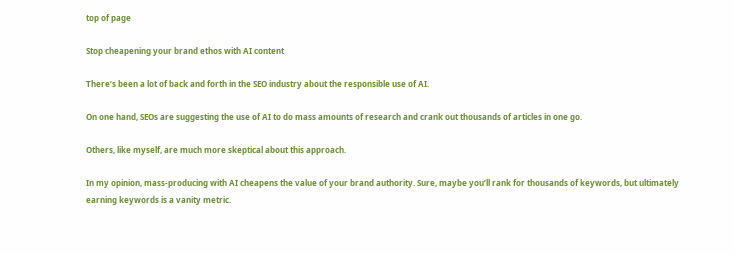top of page

Stop cheapening your brand ethos with AI content

There’s been a lot of back and forth in the SEO industry about the responsible use of AI.

On one hand, SEOs are suggesting the use of AI to do mass amounts of research and crank out thousands of articles in one go.

Others, like myself, are much more skeptical about this approach.

In my opinion, mass-producing with AI cheapens the value of your brand authority. Sure, maybe you’ll rank for thousands of keywords, but ultimately earning keywords is a vanity metric.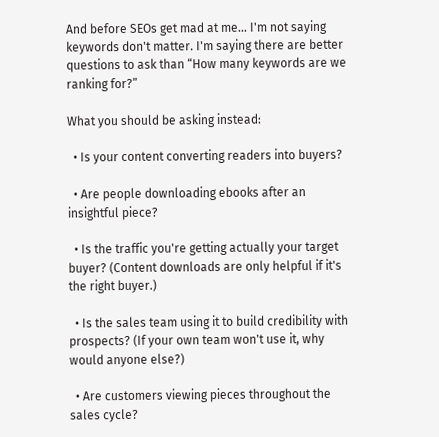And before SEOs get mad at me... I'm not saying keywords don't matter. I'm saying there are better questions to ask than “How many keywords are we ranking for?”

What you should be asking instead:

  • Is your content converting readers into buyers?

  • Are people downloading ebooks after an insightful piece?

  • Is the traffic you're getting actually your target buyer? (Content downloads are only helpful if it's the right buyer.)

  • Is the sales team using it to build credibility with prospects? (If your own team won't use it, why would anyone else?)

  • Are customers viewing pieces throughout the sales cycle?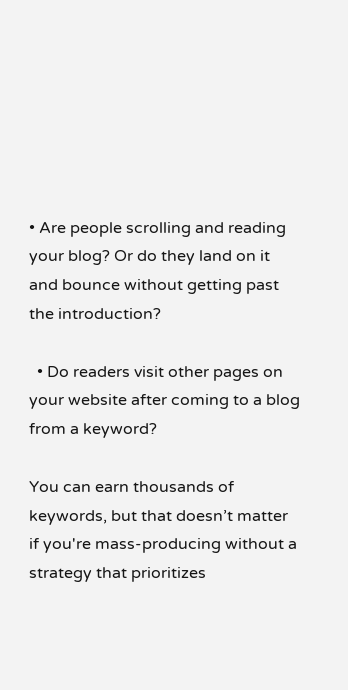• Are people scrolling and reading your blog? Or do they land on it and bounce without getting past the introduction?

  • Do readers visit other pages on your website after coming to a blog from a keyword?

You can earn thousands of keywords, but that doesn’t matter if you're mass-producing without a strategy that prioritizes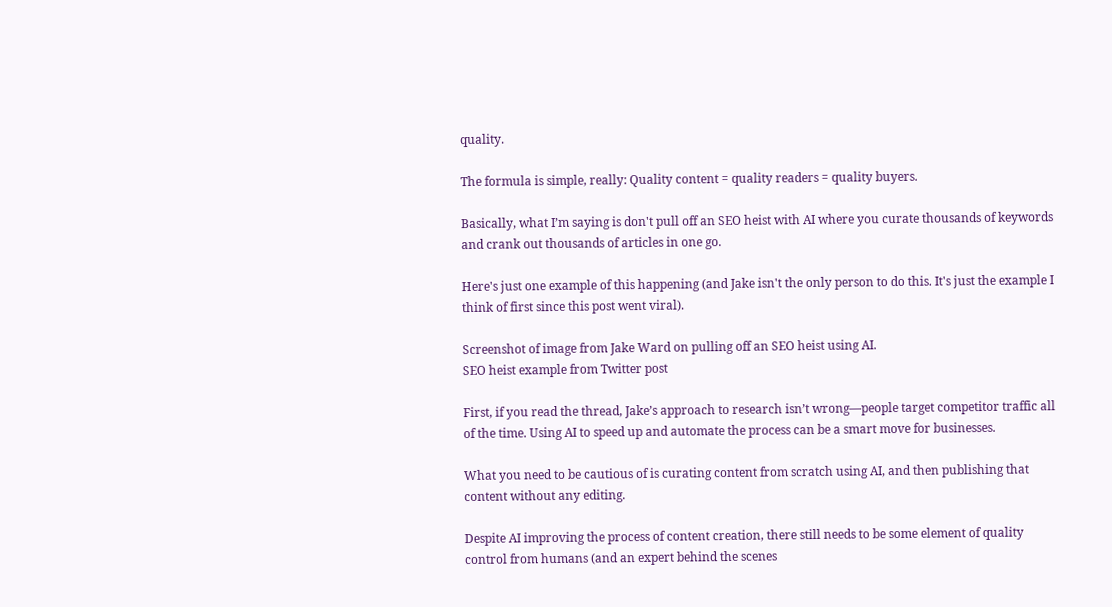quality.

The formula is simple, really: Quality content = quality readers = quality buyers.

Basically, what I’m saying is don't pull off an SEO heist with AI where you curate thousands of keywords and crank out thousands of articles in one go.

Here's just one example of this happening (and Jake isn't the only person to do this. It's just the example I think of first since this post went viral).

Screenshot of image from Jake Ward on pulling off an SEO heist using AI.
SEO heist example from Twitter post

First, if you read the thread, Jake’s approach to research isn’t wrong—people target competitor traffic all of the time. Using AI to speed up and automate the process can be a smart move for businesses.

What you need to be cautious of is curating content from scratch using AI, and then publishing that content without any editing.

Despite AI improving the process of content creation, there still needs to be some element of quality control from humans (and an expert behind the scenes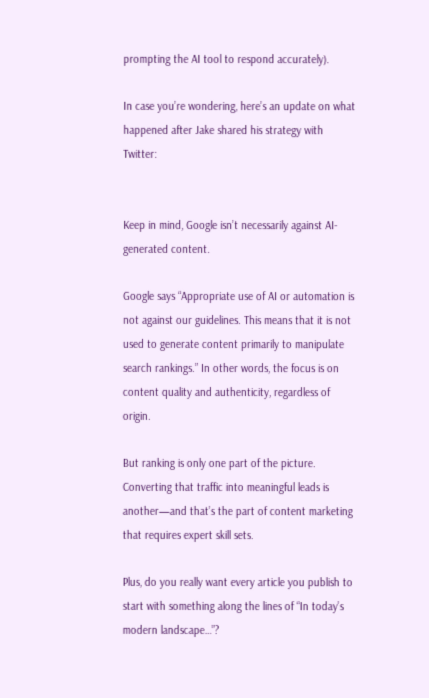prompting the AI tool to respond accurately).

In case you’re wondering, here’s an update on what happened after Jake shared his strategy with Twitter:


Keep in mind, Google isn’t necessarily against AI-generated content.

Google says “Appropriate use of AI or automation is not against our guidelines. This means that it is not used to generate content primarily to manipulate search rankings.” In other words, the focus is on content quality and authenticity, regardless of origin.

But ranking is only one part of the picture. Converting that traffic into meaningful leads is another—and that’s the part of content marketing that requires expert skill sets.

Plus, do you really want every article you publish to start with something along the lines of “In today’s modern landscape…”?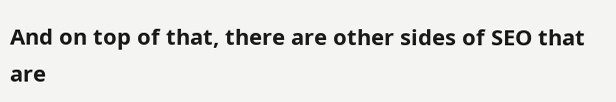And on top of that, there are other sides of SEO that are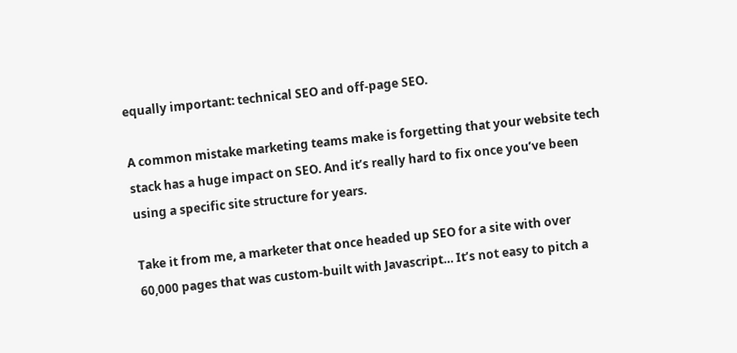equally important: technical SEO and off-page SEO.

A common mistake marketing teams make is forgetting that your website tech stack has a huge impact on SEO. And it’s really hard to fix once you’ve been using a specific site structure for years.

Take it from me, a marketer that once headed up SEO for a site with over 60,000 pages that was custom-built with Javascript… It’s not easy to pitch a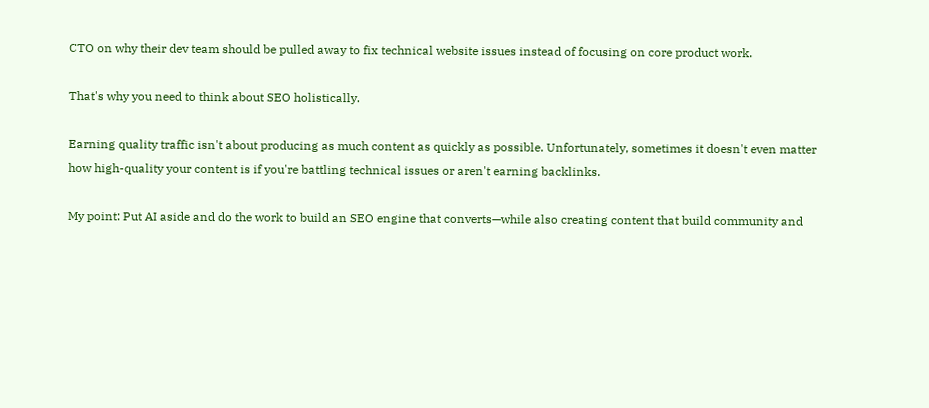CTO on why their dev team should be pulled away to fix technical website issues instead of focusing on core product work.

That's why you need to think about SEO holistically.

Earning quality traffic isn't about producing as much content as quickly as possible. Unfortunately, sometimes it doesn't even matter how high-quality your content is if you're battling technical issues or aren't earning backlinks.

My point: Put AI aside and do the work to build an SEO engine that converts—while also creating content that build community and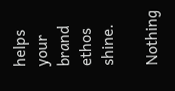helps your brand ethos shine.

Nothing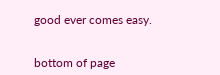good ever comes easy.


bottom of page